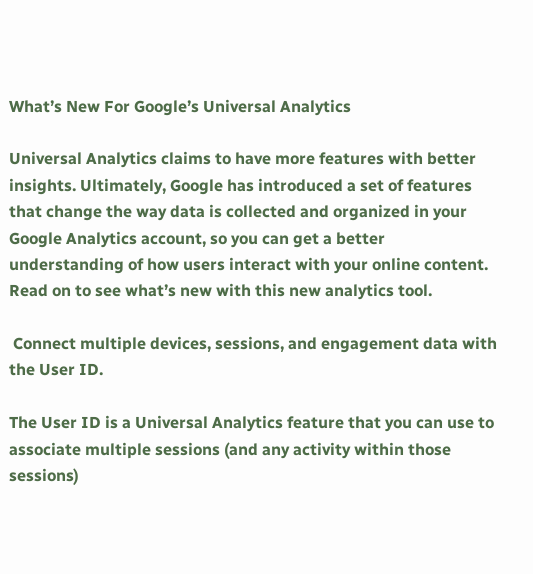What’s New For Google’s Universal Analytics

Universal Analytics claims to have more features with better insights. Ultimately, Google has introduced a set of features that change the way data is collected and organized in your Google Analytics account, so you can get a better understanding of how users interact with your online content. Read on to see what’s new with this new analytics tool.

 Connect multiple devices, sessions, and engagement data with the User ID.

The User ID is a Universal Analytics feature that you can use to associate multiple sessions (and any activity within those sessions)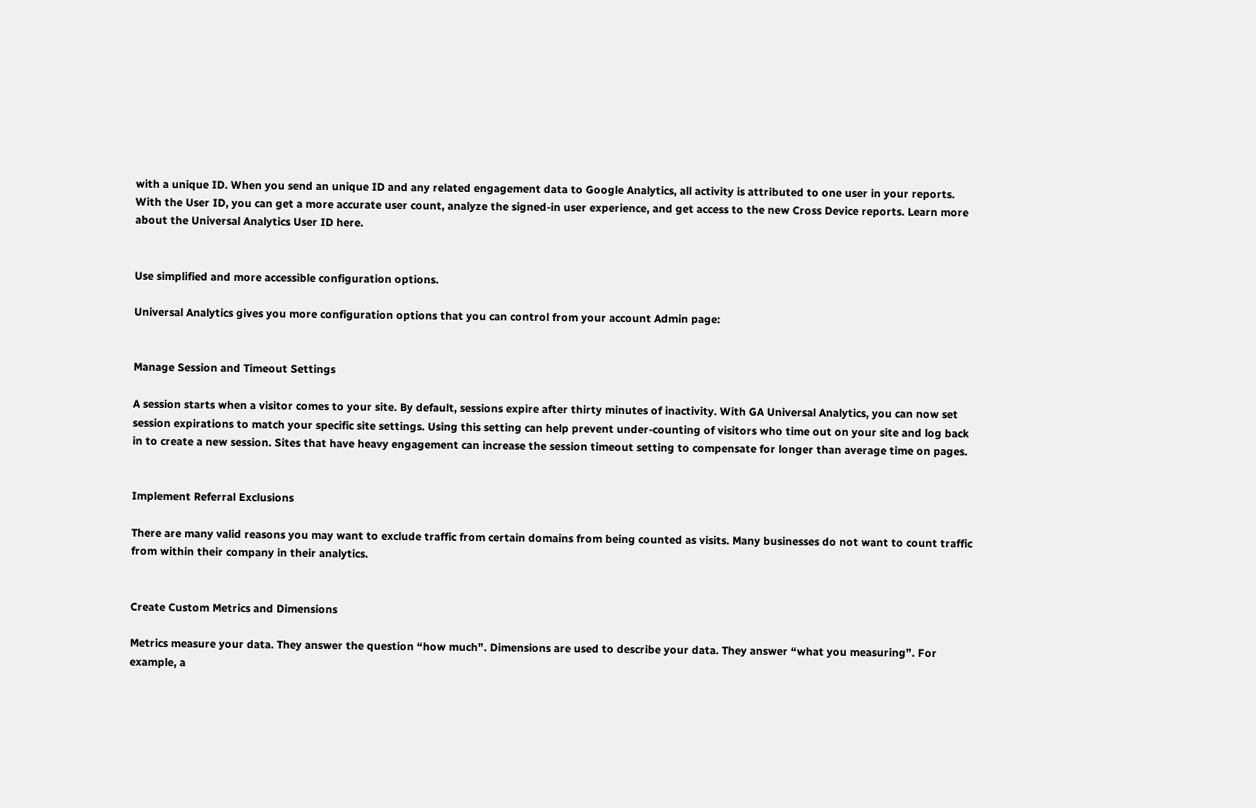with a unique ID. When you send an unique ID and any related engagement data to Google Analytics, all activity is attributed to one user in your reports. With the User ID, you can get a more accurate user count, analyze the signed-in user experience, and get access to the new Cross Device reports. Learn more about the Universal Analytics User ID here.


Use simplified and more accessible configuration options.

Universal Analytics gives you more configuration options that you can control from your account Admin page:


Manage Session and Timeout Settings

A session starts when a visitor comes to your site. By default, sessions expire after thirty minutes of inactivity. With GA Universal Analytics, you can now set session expirations to match your specific site settings. Using this setting can help prevent under-counting of visitors who time out on your site and log back in to create a new session. Sites that have heavy engagement can increase the session timeout setting to compensate for longer than average time on pages.


Implement Referral Exclusions

There are many valid reasons you may want to exclude traffic from certain domains from being counted as visits. Many businesses do not want to count traffic from within their company in their analytics.


Create Custom Metrics and Dimensions

Metrics measure your data. They answer the question “how much”. Dimensions are used to describe your data. They answer “what you measuring”. For example, a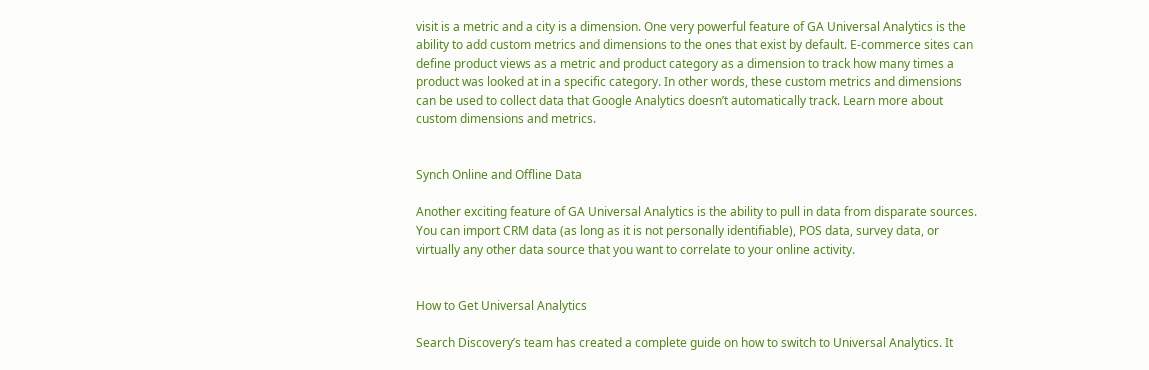visit is a metric and a city is a dimension. One very powerful feature of GA Universal Analytics is the ability to add custom metrics and dimensions to the ones that exist by default. E-commerce sites can define product views as a metric and product category as a dimension to track how many times a product was looked at in a specific category. In other words, these custom metrics and dimensions can be used to collect data that Google Analytics doesn’t automatically track. Learn more about custom dimensions and metrics.


Synch Online and Offline Data

Another exciting feature of GA Universal Analytics is the ability to pull in data from disparate sources. You can import CRM data (as long as it is not personally identifiable), POS data, survey data, or virtually any other data source that you want to correlate to your online activity.


How to Get Universal Analytics

Search Discovery’s team has created a complete guide on how to switch to Universal Analytics. It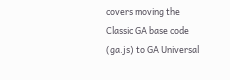covers moving the Classic GA base code (ga.js) to GA Universal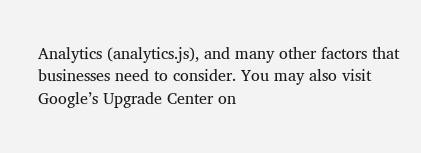Analytics (analytics.js), and many other factors that businesses need to consider. You may also visit Google’s Upgrade Center on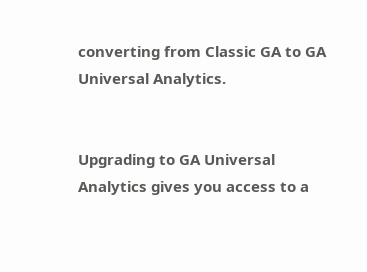converting from Classic GA to GA Universal Analytics.


Upgrading to GA Universal Analytics gives you access to a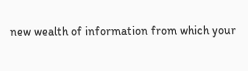new wealth of information from which your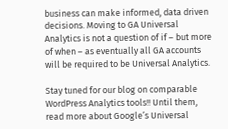business can make informed, data driven decisions. Moving to GA Universal Analytics is not a question of if – but more of when – as eventually all GA accounts will be required to be Universal Analytics.

Stay tuned for our blog on comparable WordPress Analytics tools!! Until them, read more about Google’s Universal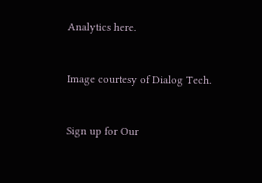Analytics here.


Image courtesy of Dialog Tech.


Sign up for Our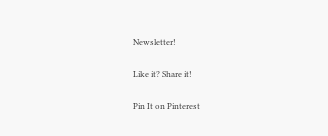Newsletter!

Like it? Share it!

Pin It on Pinterest